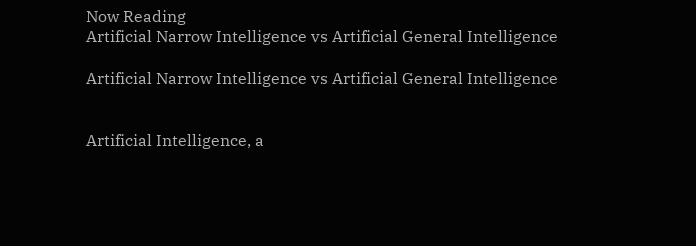Now Reading
Artificial Narrow Intelligence vs Artificial General Intelligence

Artificial Narrow Intelligence vs Artificial General Intelligence


Artificial Intelligence, a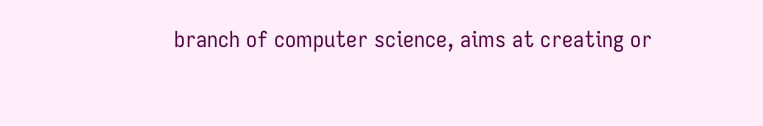branch of computer science, aims at creating or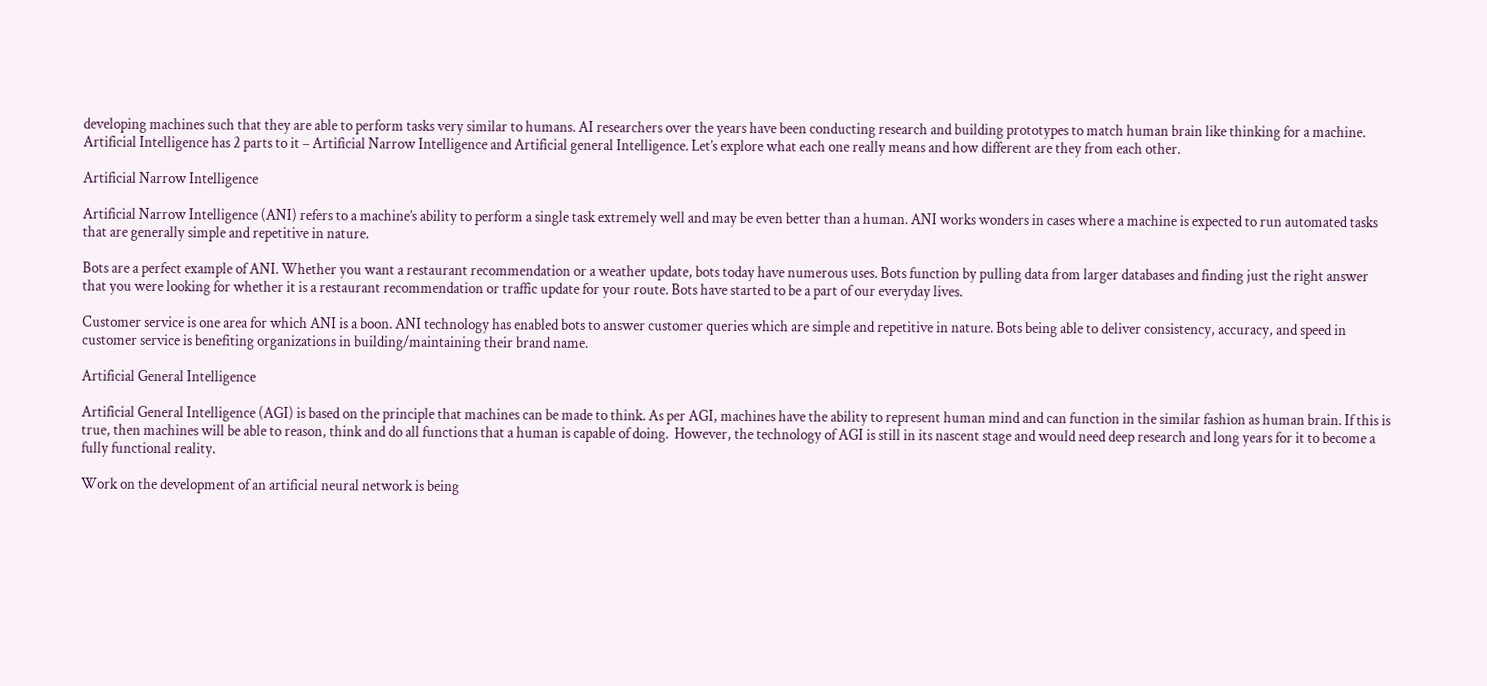developing machines such that they are able to perform tasks very similar to humans. AI researchers over the years have been conducting research and building prototypes to match human brain like thinking for a machine. Artificial Intelligence has 2 parts to it – Artificial Narrow Intelligence and Artificial general Intelligence. Let’s explore what each one really means and how different are they from each other.

Artificial Narrow Intelligence

Artificial Narrow Intelligence (ANI) refers to a machine’s ability to perform a single task extremely well and may be even better than a human. ANI works wonders in cases where a machine is expected to run automated tasks that are generally simple and repetitive in nature.

Bots are a perfect example of ANI. Whether you want a restaurant recommendation or a weather update, bots today have numerous uses. Bots function by pulling data from larger databases and finding just the right answer that you were looking for whether it is a restaurant recommendation or traffic update for your route. Bots have started to be a part of our everyday lives.

Customer service is one area for which ANI is a boon. ANI technology has enabled bots to answer customer queries which are simple and repetitive in nature. Bots being able to deliver consistency, accuracy, and speed in customer service is benefiting organizations in building/maintaining their brand name.

Artificial General Intelligence

Artificial General Intelligence (AGI) is based on the principle that machines can be made to think. As per AGI, machines have the ability to represent human mind and can function in the similar fashion as human brain. If this is true, then machines will be able to reason, think and do all functions that a human is capable of doing.  However, the technology of AGI is still in its nascent stage and would need deep research and long years for it to become a fully functional reality.

Work on the development of an artificial neural network is being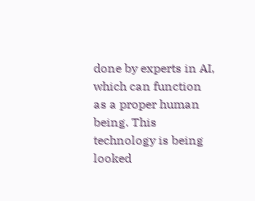done by experts in AI, which can function as a proper human being. This technology is being looked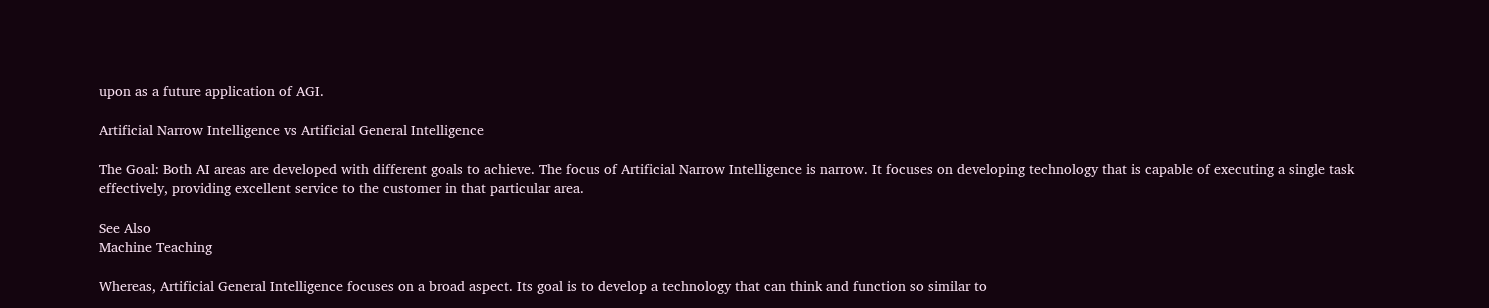upon as a future application of AGI.

Artificial Narrow Intelligence vs Artificial General Intelligence

The Goal: Both AI areas are developed with different goals to achieve. The focus of Artificial Narrow Intelligence is narrow. It focuses on developing technology that is capable of executing a single task effectively, providing excellent service to the customer in that particular area.

See Also
Machine Teaching

Whereas, Artificial General Intelligence focuses on a broad aspect. Its goal is to develop a technology that can think and function so similar to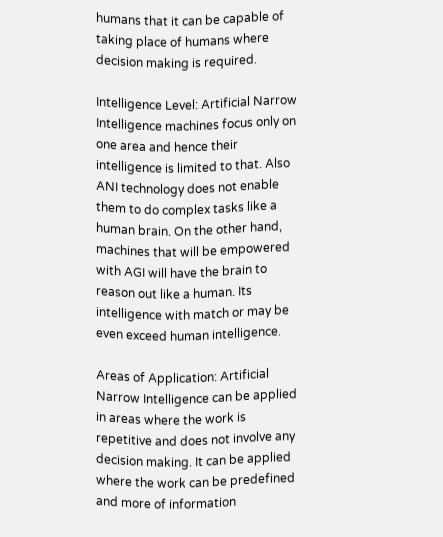humans that it can be capable of taking place of humans where decision making is required.

Intelligence Level: Artificial Narrow Intelligence machines focus only on one area and hence their intelligence is limited to that. Also ANI technology does not enable them to do complex tasks like a human brain. On the other hand, machines that will be empowered with AGI will have the brain to reason out like a human. Its intelligence with match or may be even exceed human intelligence.

Areas of Application: Artificial Narrow Intelligence can be applied in areas where the work is repetitive and does not involve any decision making. It can be applied where the work can be predefined and more of information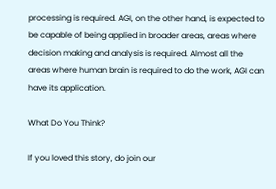processing is required. AGI, on the other hand, is expected to be capable of being applied in broader areas, areas where decision making and analysis is required. Almost all the areas where human brain is required to do the work, AGI can have its application.

What Do You Think?

If you loved this story, do join our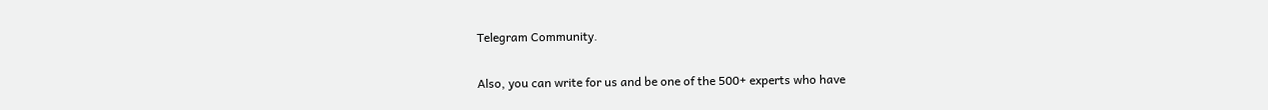Telegram Community.

Also, you can write for us and be one of the 500+ experts who have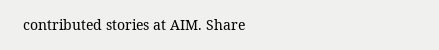contributed stories at AIM. Share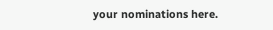your nominations here.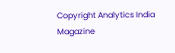Copyright Analytics India Magazine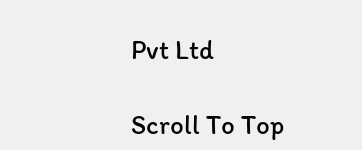Pvt Ltd

Scroll To Top